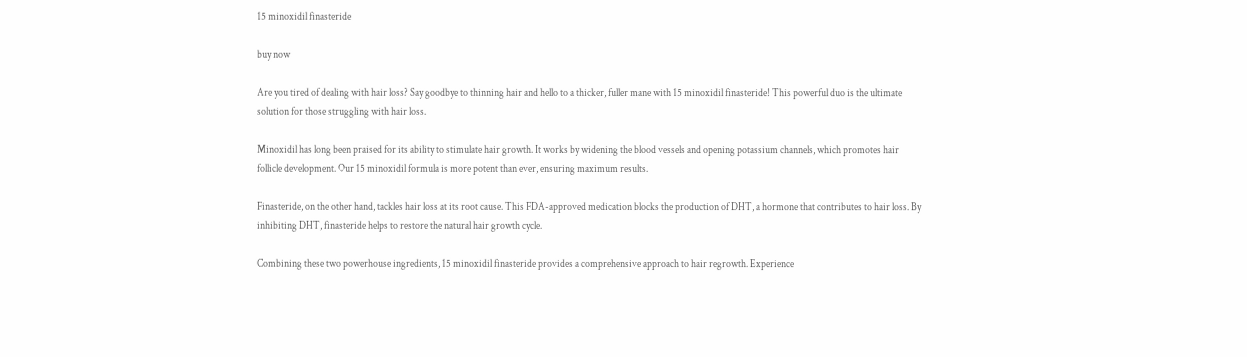15 minoxidil finasteride

buy now

Are you tired of dealing with hair loss? Say goodbye to thinning hair and hello to a thicker, fuller mane with 15 minoxidil finasteride! This powerful duo is the ultimate solution for those struggling with hair loss.

Minoxidil has long been praised for its ability to stimulate hair growth. It works by widening the blood vessels and opening potassium channels, which promotes hair follicle development. Our 15 minoxidil formula is more potent than ever, ensuring maximum results.

Finasteride, on the other hand, tackles hair loss at its root cause. This FDA-approved medication blocks the production of DHT, a hormone that contributes to hair loss. By inhibiting DHT, finasteride helps to restore the natural hair growth cycle.

Combining these two powerhouse ingredients, 15 minoxidil finasteride provides a comprehensive approach to hair regrowth. Experience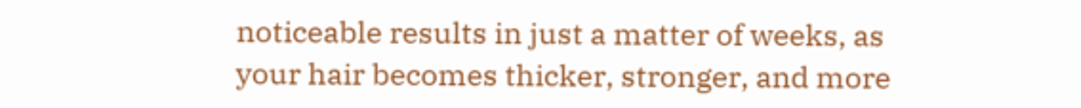noticeable results in just a matter of weeks, as your hair becomes thicker, stronger, and more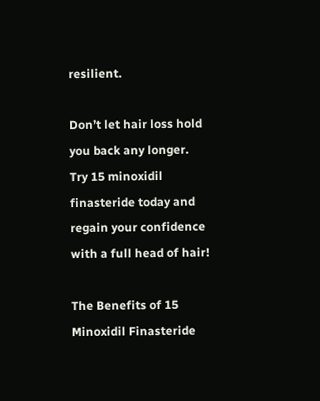resilient.

Don’t let hair loss hold you back any longer. Try 15 minoxidil finasteride today and regain your confidence with a full head of hair!

The Benefits of 15 Minoxidil Finasteride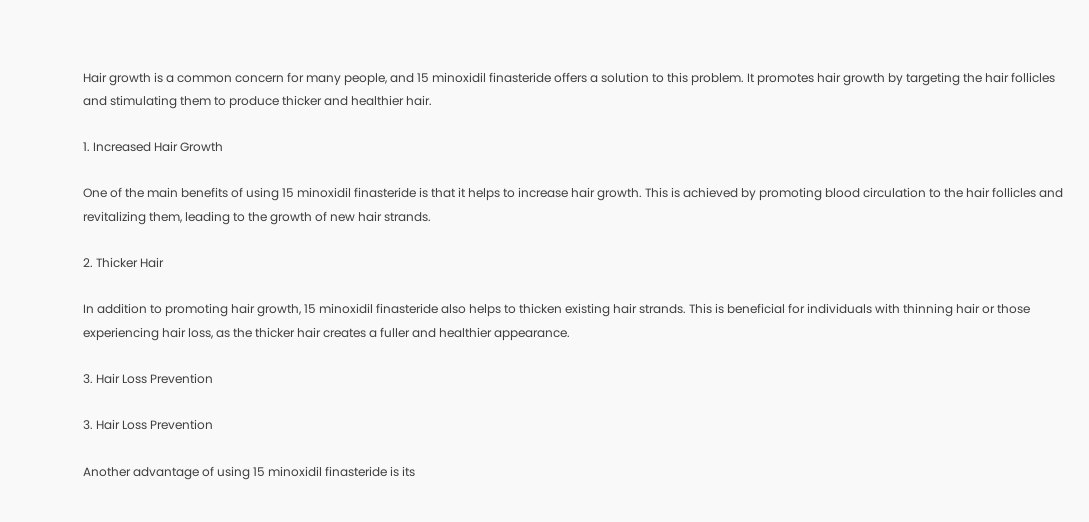Hair growth is a common concern for many people, and 15 minoxidil finasteride offers a solution to this problem. It promotes hair growth by targeting the hair follicles and stimulating them to produce thicker and healthier hair.

1. Increased Hair Growth

One of the main benefits of using 15 minoxidil finasteride is that it helps to increase hair growth. This is achieved by promoting blood circulation to the hair follicles and revitalizing them, leading to the growth of new hair strands.

2. Thicker Hair

In addition to promoting hair growth, 15 minoxidil finasteride also helps to thicken existing hair strands. This is beneficial for individuals with thinning hair or those experiencing hair loss, as the thicker hair creates a fuller and healthier appearance.

3. Hair Loss Prevention

3. Hair Loss Prevention

Another advantage of using 15 minoxidil finasteride is its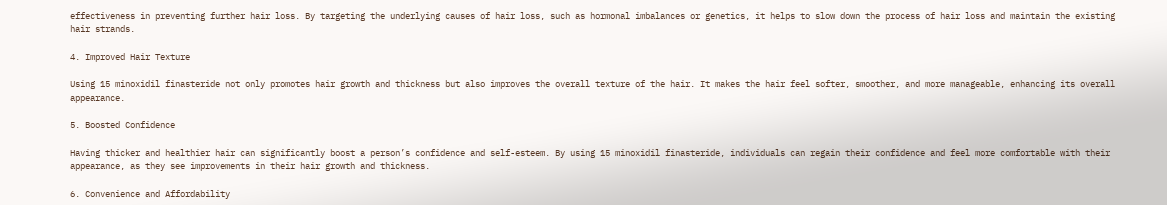effectiveness in preventing further hair loss. By targeting the underlying causes of hair loss, such as hormonal imbalances or genetics, it helps to slow down the process of hair loss and maintain the existing hair strands.

4. Improved Hair Texture

Using 15 minoxidil finasteride not only promotes hair growth and thickness but also improves the overall texture of the hair. It makes the hair feel softer, smoother, and more manageable, enhancing its overall appearance.

5. Boosted Confidence

Having thicker and healthier hair can significantly boost a person’s confidence and self-esteem. By using 15 minoxidil finasteride, individuals can regain their confidence and feel more comfortable with their appearance, as they see improvements in their hair growth and thickness.

6. Convenience and Affordability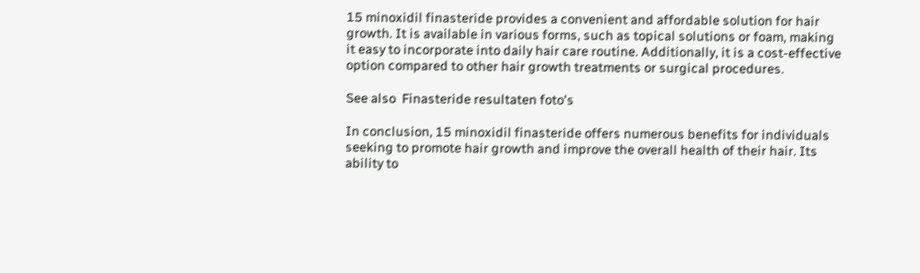15 minoxidil finasteride provides a convenient and affordable solution for hair growth. It is available in various forms, such as topical solutions or foam, making it easy to incorporate into daily hair care routine. Additionally, it is a cost-effective option compared to other hair growth treatments or surgical procedures.

See also  Finasteride resultaten foto's

In conclusion, 15 minoxidil finasteride offers numerous benefits for individuals seeking to promote hair growth and improve the overall health of their hair. Its ability to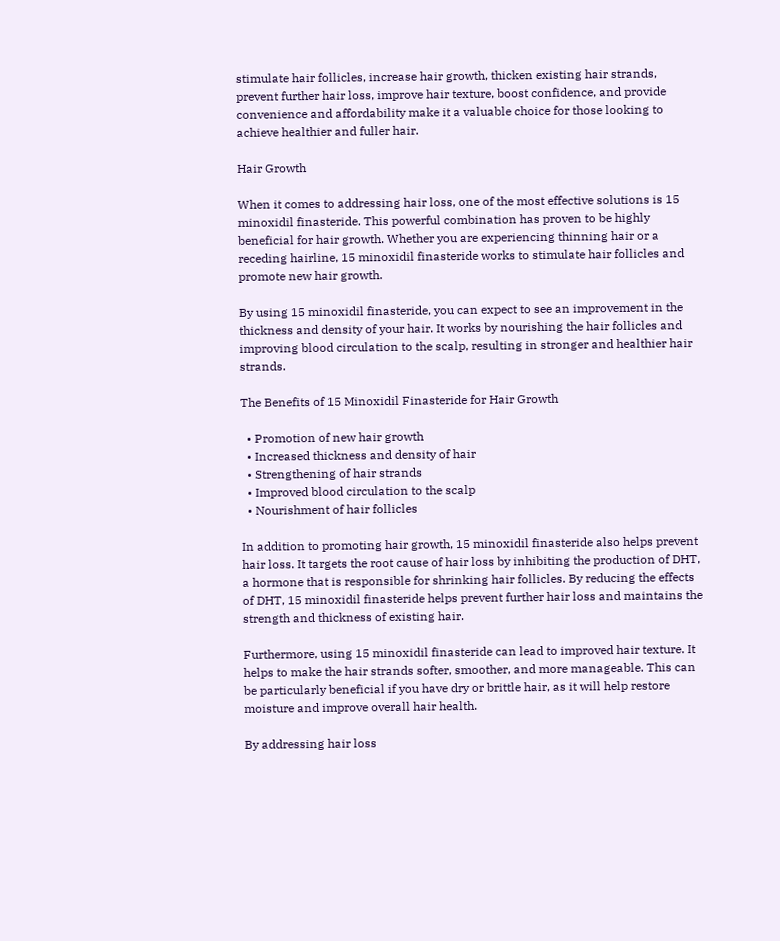stimulate hair follicles, increase hair growth, thicken existing hair strands, prevent further hair loss, improve hair texture, boost confidence, and provide convenience and affordability make it a valuable choice for those looking to achieve healthier and fuller hair.

Hair Growth

When it comes to addressing hair loss, one of the most effective solutions is 15 minoxidil finasteride. This powerful combination has proven to be highly beneficial for hair growth. Whether you are experiencing thinning hair or a receding hairline, 15 minoxidil finasteride works to stimulate hair follicles and promote new hair growth.

By using 15 minoxidil finasteride, you can expect to see an improvement in the thickness and density of your hair. It works by nourishing the hair follicles and improving blood circulation to the scalp, resulting in stronger and healthier hair strands.

The Benefits of 15 Minoxidil Finasteride for Hair Growth

  • Promotion of new hair growth
  • Increased thickness and density of hair
  • Strengthening of hair strands
  • Improved blood circulation to the scalp
  • Nourishment of hair follicles

In addition to promoting hair growth, 15 minoxidil finasteride also helps prevent hair loss. It targets the root cause of hair loss by inhibiting the production of DHT, a hormone that is responsible for shrinking hair follicles. By reducing the effects of DHT, 15 minoxidil finasteride helps prevent further hair loss and maintains the strength and thickness of existing hair.

Furthermore, using 15 minoxidil finasteride can lead to improved hair texture. It helps to make the hair strands softer, smoother, and more manageable. This can be particularly beneficial if you have dry or brittle hair, as it will help restore moisture and improve overall hair health.

By addressing hair loss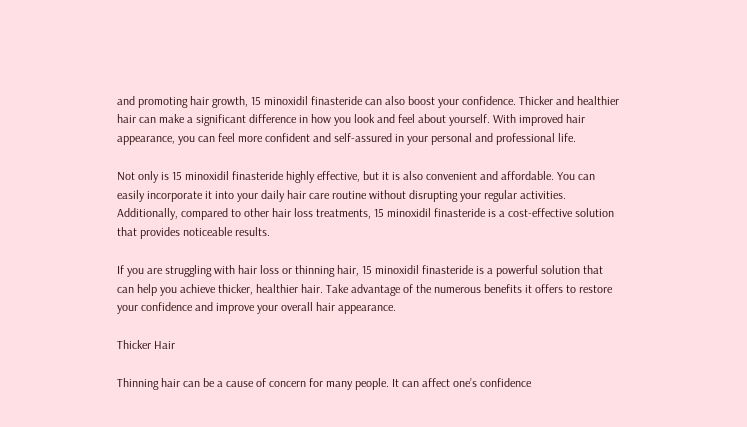and promoting hair growth, 15 minoxidil finasteride can also boost your confidence. Thicker and healthier hair can make a significant difference in how you look and feel about yourself. With improved hair appearance, you can feel more confident and self-assured in your personal and professional life.

Not only is 15 minoxidil finasteride highly effective, but it is also convenient and affordable. You can easily incorporate it into your daily hair care routine without disrupting your regular activities. Additionally, compared to other hair loss treatments, 15 minoxidil finasteride is a cost-effective solution that provides noticeable results.

If you are struggling with hair loss or thinning hair, 15 minoxidil finasteride is a powerful solution that can help you achieve thicker, healthier hair. Take advantage of the numerous benefits it offers to restore your confidence and improve your overall hair appearance.

Thicker Hair

Thinning hair can be a cause of concern for many people. It can affect one’s confidence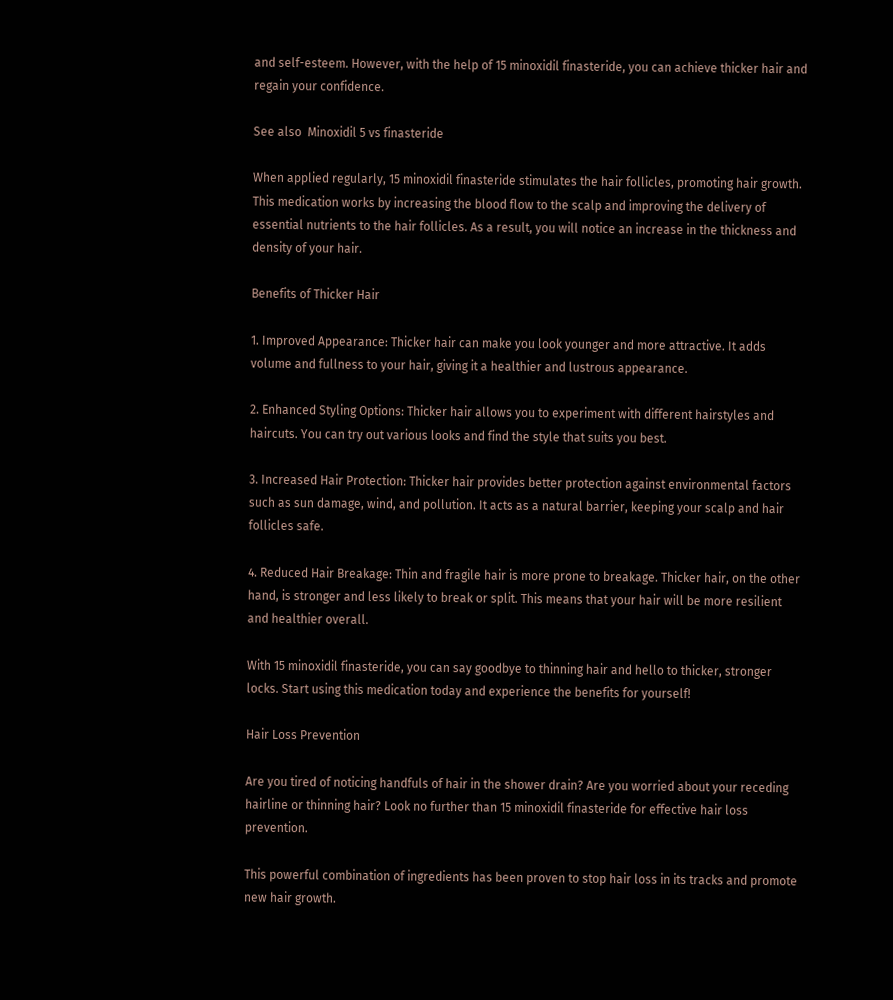and self-esteem. However, with the help of 15 minoxidil finasteride, you can achieve thicker hair and regain your confidence.

See also  Minoxidil 5 vs finasteride

When applied regularly, 15 minoxidil finasteride stimulates the hair follicles, promoting hair growth. This medication works by increasing the blood flow to the scalp and improving the delivery of essential nutrients to the hair follicles. As a result, you will notice an increase in the thickness and density of your hair.

Benefits of Thicker Hair

1. Improved Appearance: Thicker hair can make you look younger and more attractive. It adds volume and fullness to your hair, giving it a healthier and lustrous appearance.

2. Enhanced Styling Options: Thicker hair allows you to experiment with different hairstyles and haircuts. You can try out various looks and find the style that suits you best.

3. Increased Hair Protection: Thicker hair provides better protection against environmental factors such as sun damage, wind, and pollution. It acts as a natural barrier, keeping your scalp and hair follicles safe.

4. Reduced Hair Breakage: Thin and fragile hair is more prone to breakage. Thicker hair, on the other hand, is stronger and less likely to break or split. This means that your hair will be more resilient and healthier overall.

With 15 minoxidil finasteride, you can say goodbye to thinning hair and hello to thicker, stronger locks. Start using this medication today and experience the benefits for yourself!

Hair Loss Prevention

Are you tired of noticing handfuls of hair in the shower drain? Are you worried about your receding hairline or thinning hair? Look no further than 15 minoxidil finasteride for effective hair loss prevention.

This powerful combination of ingredients has been proven to stop hair loss in its tracks and promote new hair growth.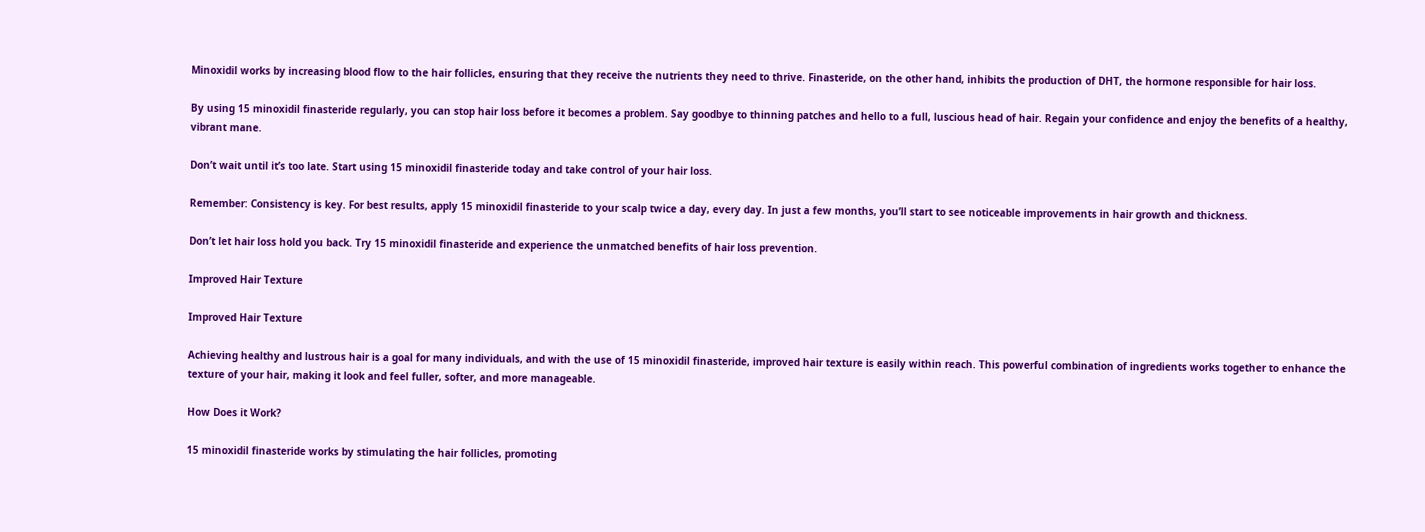Minoxidil works by increasing blood flow to the hair follicles, ensuring that they receive the nutrients they need to thrive. Finasteride, on the other hand, inhibits the production of DHT, the hormone responsible for hair loss.

By using 15 minoxidil finasteride regularly, you can stop hair loss before it becomes a problem. Say goodbye to thinning patches and hello to a full, luscious head of hair. Regain your confidence and enjoy the benefits of a healthy, vibrant mane.

Don’t wait until it’s too late. Start using 15 minoxidil finasteride today and take control of your hair loss.

Remember: Consistency is key. For best results, apply 15 minoxidil finasteride to your scalp twice a day, every day. In just a few months, you’ll start to see noticeable improvements in hair growth and thickness.

Don’t let hair loss hold you back. Try 15 minoxidil finasteride and experience the unmatched benefits of hair loss prevention.

Improved Hair Texture

Improved Hair Texture

Achieving healthy and lustrous hair is a goal for many individuals, and with the use of 15 minoxidil finasteride, improved hair texture is easily within reach. This powerful combination of ingredients works together to enhance the texture of your hair, making it look and feel fuller, softer, and more manageable.

How Does it Work?

15 minoxidil finasteride works by stimulating the hair follicles, promoting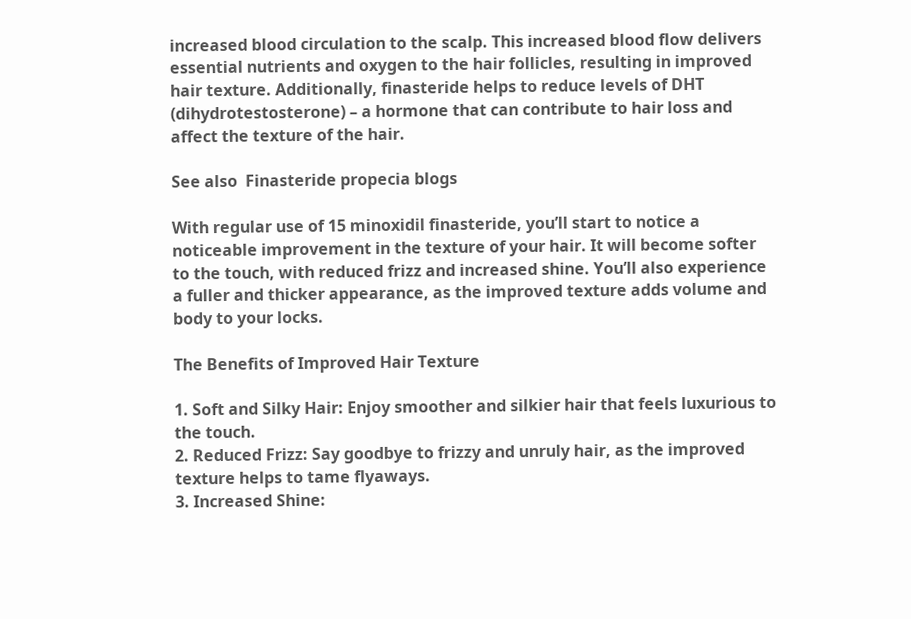increased blood circulation to the scalp. This increased blood flow delivers essential nutrients and oxygen to the hair follicles, resulting in improved hair texture. Additionally, finasteride helps to reduce levels of DHT (dihydrotestosterone) – a hormone that can contribute to hair loss and affect the texture of the hair.

See also  Finasteride propecia blogs

With regular use of 15 minoxidil finasteride, you’ll start to notice a noticeable improvement in the texture of your hair. It will become softer to the touch, with reduced frizz and increased shine. You’ll also experience a fuller and thicker appearance, as the improved texture adds volume and body to your locks.

The Benefits of Improved Hair Texture

1. Soft and Silky Hair: Enjoy smoother and silkier hair that feels luxurious to the touch.
2. Reduced Frizz: Say goodbye to frizzy and unruly hair, as the improved texture helps to tame flyaways.
3. Increased Shine: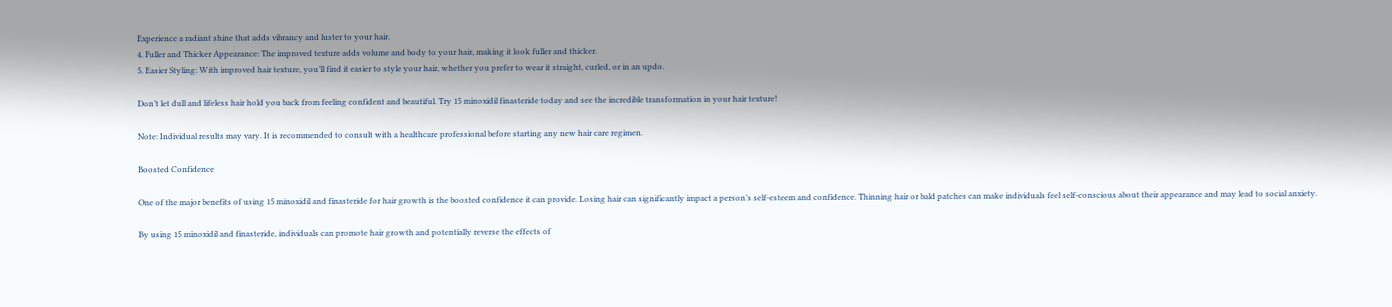Experience a radiant shine that adds vibrancy and luster to your hair.
4. Fuller and Thicker Appearance: The improved texture adds volume and body to your hair, making it look fuller and thicker.
5. Easier Styling: With improved hair texture, you’ll find it easier to style your hair, whether you prefer to wear it straight, curled, or in an updo.

Don’t let dull and lifeless hair hold you back from feeling confident and beautiful. Try 15 minoxidil finasteride today and see the incredible transformation in your hair texture!

Note: Individual results may vary. It is recommended to consult with a healthcare professional before starting any new hair care regimen.

Boosted Confidence

One of the major benefits of using 15 minoxidil and finasteride for hair growth is the boosted confidence it can provide. Losing hair can significantly impact a person’s self-esteem and confidence. Thinning hair or bald patches can make individuals feel self-conscious about their appearance and may lead to social anxiety.

By using 15 minoxidil and finasteride, individuals can promote hair growth and potentially reverse the effects of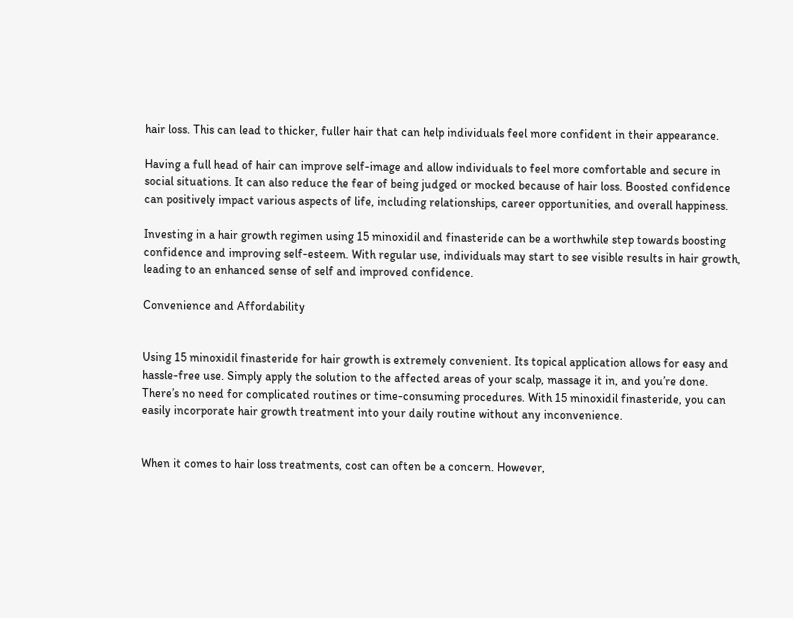hair loss. This can lead to thicker, fuller hair that can help individuals feel more confident in their appearance.

Having a full head of hair can improve self-image and allow individuals to feel more comfortable and secure in social situations. It can also reduce the fear of being judged or mocked because of hair loss. Boosted confidence can positively impact various aspects of life, including relationships, career opportunities, and overall happiness.

Investing in a hair growth regimen using 15 minoxidil and finasteride can be a worthwhile step towards boosting confidence and improving self-esteem. With regular use, individuals may start to see visible results in hair growth, leading to an enhanced sense of self and improved confidence.

Convenience and Affordability


Using 15 minoxidil finasteride for hair growth is extremely convenient. Its topical application allows for easy and hassle-free use. Simply apply the solution to the affected areas of your scalp, massage it in, and you’re done. There’s no need for complicated routines or time-consuming procedures. With 15 minoxidil finasteride, you can easily incorporate hair growth treatment into your daily routine without any inconvenience.


When it comes to hair loss treatments, cost can often be a concern. However,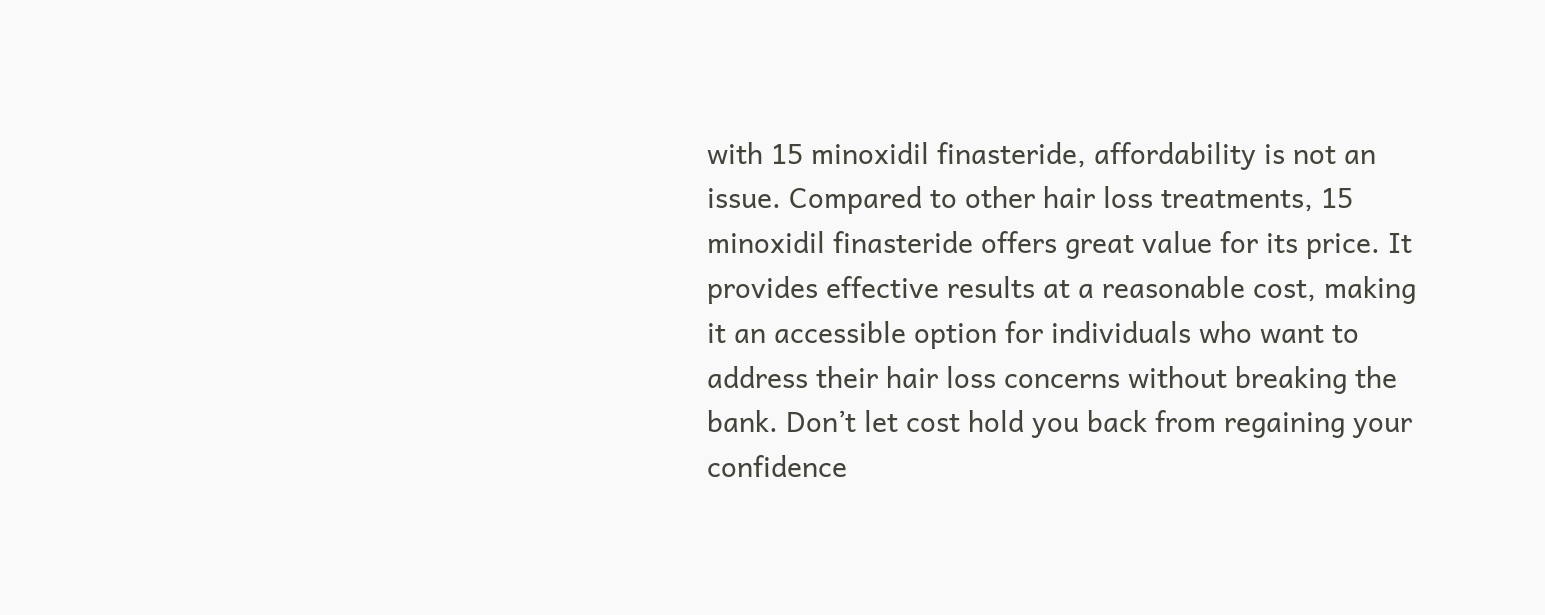with 15 minoxidil finasteride, affordability is not an issue. Compared to other hair loss treatments, 15 minoxidil finasteride offers great value for its price. It provides effective results at a reasonable cost, making it an accessible option for individuals who want to address their hair loss concerns without breaking the bank. Don’t let cost hold you back from regaining your confidence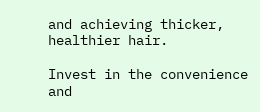and achieving thicker, healthier hair.

Invest in the convenience and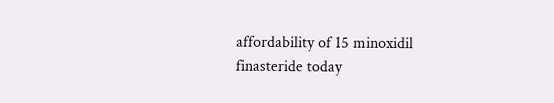affordability of 15 minoxidil finasteride today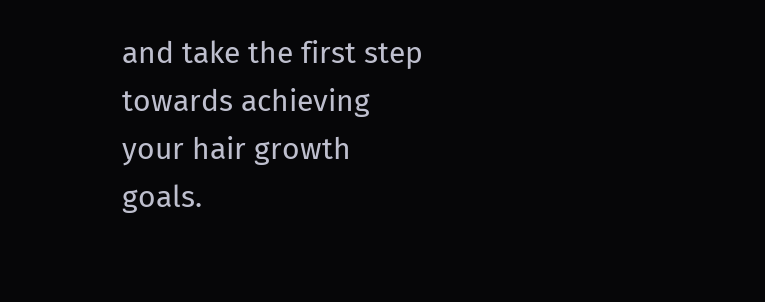and take the first step towards achieving your hair growth goals.